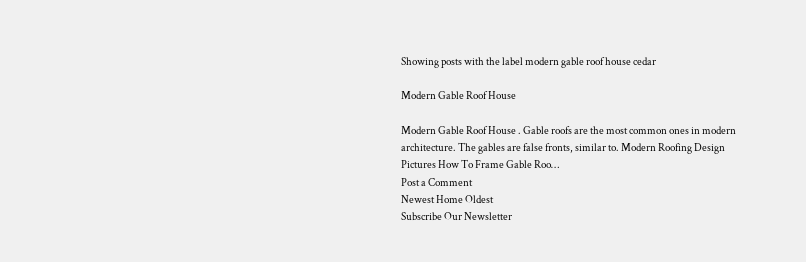Showing posts with the label modern gable roof house cedar

Modern Gable Roof House

Modern Gable Roof House . Gable roofs are the most common ones in modern architecture. The gables are false fronts, similar to. Modern Roofing Design Pictures How To Frame Gable Roo…
Post a Comment
Newest Home Oldest
Subscribe Our Newsletter